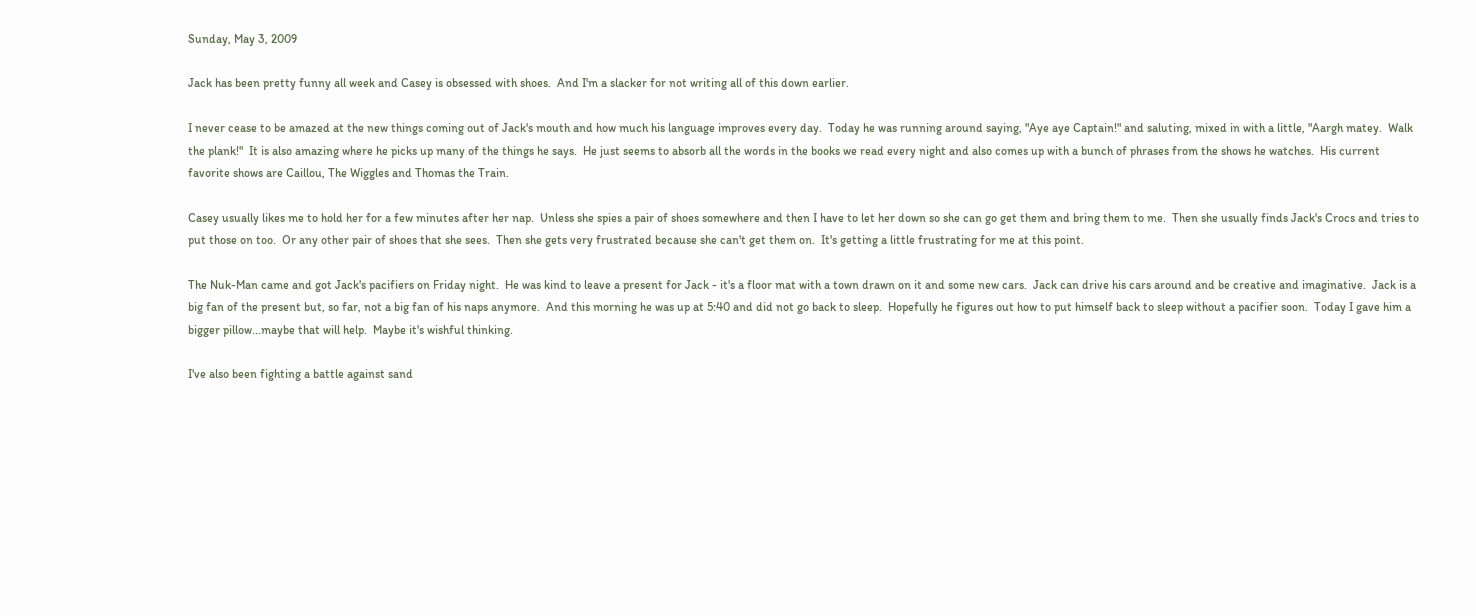Sunday, May 3, 2009

Jack has been pretty funny all week and Casey is obsessed with shoes.  And I'm a slacker for not writing all of this down earlier.

I never cease to be amazed at the new things coming out of Jack's mouth and how much his language improves every day.  Today he was running around saying, "Aye aye Captain!" and saluting, mixed in with a little, "Aargh matey.  Walk the plank!"  It is also amazing where he picks up many of the things he says.  He just seems to absorb all the words in the books we read every night and also comes up with a bunch of phrases from the shows he watches.  His current favorite shows are Caillou, The Wiggles and Thomas the Train.

Casey usually likes me to hold her for a few minutes after her nap.  Unless she spies a pair of shoes somewhere and then I have to let her down so she can go get them and bring them to me.  Then she usually finds Jack's Crocs and tries to put those on too.  Or any other pair of shoes that she sees.  Then she gets very frustrated because she can't get them on.  It's getting a little frustrating for me at this point.

The Nuk-Man came and got Jack's pacifiers on Friday night.  He was kind to leave a present for Jack - it's a floor mat with a town drawn on it and some new cars.  Jack can drive his cars around and be creative and imaginative.  Jack is a big fan of the present but, so far, not a big fan of his naps anymore.  And this morning he was up at 5:40 and did not go back to sleep.  Hopefully he figures out how to put himself back to sleep without a pacifier soon.  Today I gave him a bigger pillow...maybe that will help.  Maybe it's wishful thinking.

I've also been fighting a battle against sand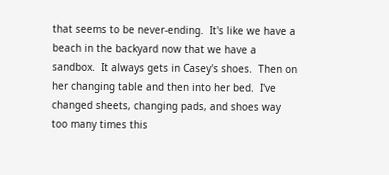that seems to be never-ending.  It's like we have a beach in the backyard now that we have a sandbox.  It always gets in Casey's shoes.  Then on her changing table and then into her bed.  I've changed sheets, changing pads, and shoes way too many times this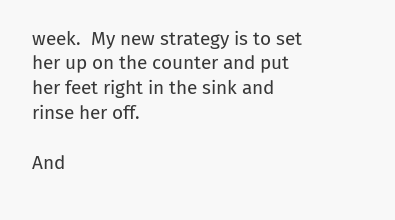week.  My new strategy is to set her up on the counter and put her feet right in the sink and rinse her off.

And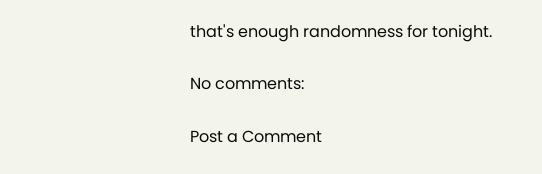that's enough randomness for tonight.

No comments:

Post a Comment